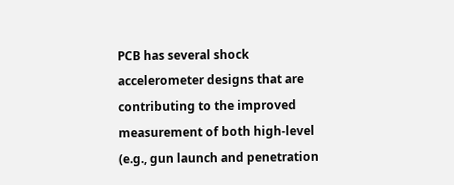PCB has several shock accelerometer designs that are contributing to the improved measurement of both high-level (e.g., gun launch and penetration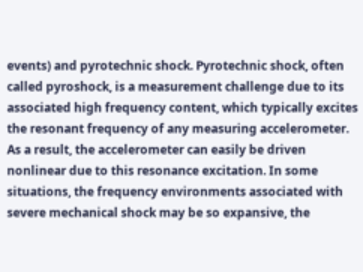events) and pyrotechnic shock. Pyrotechnic shock, often called pyroshock, is a measurement challenge due to its associated high frequency content, which typically excites the resonant frequency of any measuring accelerometer. As a result, the accelerometer can easily be driven nonlinear due to this resonance excitation. In some situations, the frequency environments associated with severe mechanical shock may be so expansive, the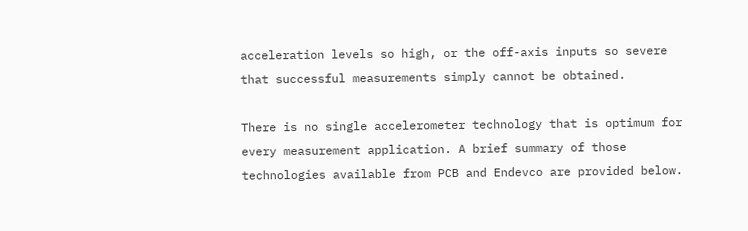acceleration levels so high, or the off-axis inputs so severe that successful measurements simply cannot be obtained.

There is no single accelerometer technology that is optimum for every measurement application. A brief summary of those technologies available from PCB and Endevco are provided below.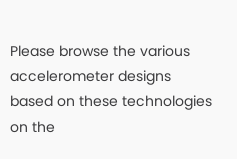Please browse the various accelerometer designs based on these technologies on the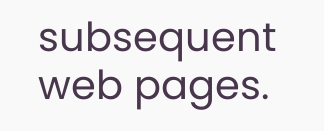subsequent web pages.